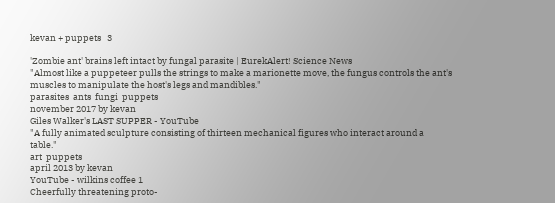kevan + puppets   3

'Zombie ant' brains left intact by fungal parasite | EurekAlert! Science News
"Almost like a puppeteer pulls the strings to make a marionette move, the fungus controls the ant's muscles to manipulate the host's legs and mandibles."
parasites  ants  fungi  puppets
november 2017 by kevan
Giles Walker's LAST SUPPER - YouTube
"A fully animated sculpture consisting of thirteen mechanical figures who interact around a table."
art  puppets
april 2013 by kevan
YouTube - wilkins coffee 1
Cheerfully threatening proto-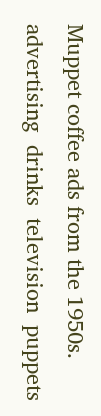Muppet coffee ads from the 1950s.
advertising  drinks  television  puppets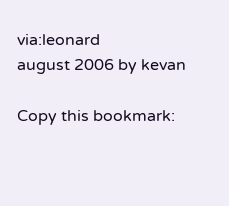via:leonard
august 2006 by kevan

Copy this bookmark: